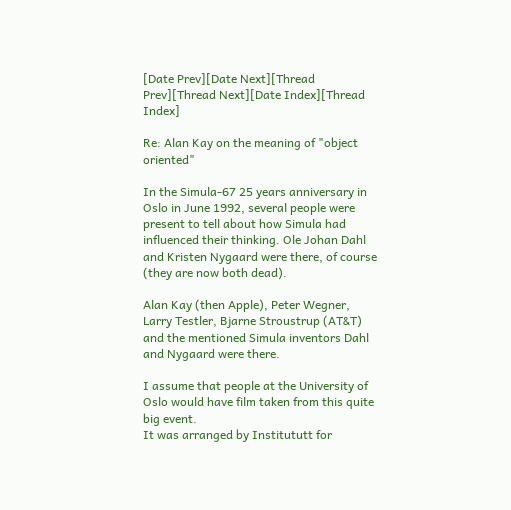[Date Prev][Date Next][Thread Prev][Thread Next][Date Index][Thread Index]

Re: Alan Kay on the meaning of "object oriented"

In the Simula-67 25 years anniversary in Oslo in June 1992, several people were present to tell about how Simula had influenced their thinking. Ole Johan Dahl and Kristen Nygaard were there, of course (they are now both dead).

Alan Kay (then Apple), Peter Wegner, Larry Testler, Bjarne Stroustrup (AT&T) and the mentioned Simula inventors Dahl and Nygaard were there.

I assume that people at the University of Oslo would have film taken from this quite big event.
It was arranged by Institututt for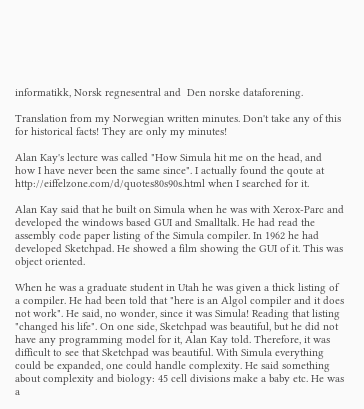informatikk, Norsk regnesentral and  Den norske dataforening.

Translation from my Norwegian written minutes. Don't take any of this for historical facts! They are only my minutes!

Alan Kay's lecture was called "How Simula hit me on the head, and how I have never been the same since". I actually found the qoute at http://eiffelzone.com/d/quotes80s90s.html when I searched for it.

Alan Kay said that he built on Simula when he was with Xerox-Parc and developed the windows based GUI and Smalltalk. He had read the assembly code paper listing of the Simula compiler. In 1962 he had developed Sketchpad. He showed a film showing the GUI of it. This was object oriented.

When he was a graduate student in Utah he was given a thick listing of a compiler. He had been told that "here is an Algol compiler and it does not work". He said, no wonder, since it was Simula! Reading that listing "changed his life". On one side, Sketchpad was beautiful, but he did not have any programming model for it, Alan Kay told. Therefore, it was difficult to see that Sketchpad was beautiful. With Simula everything could be expanded, one could handle complexity. He said something about complexity and biology: 45 cell divisions make a baby etc. He was a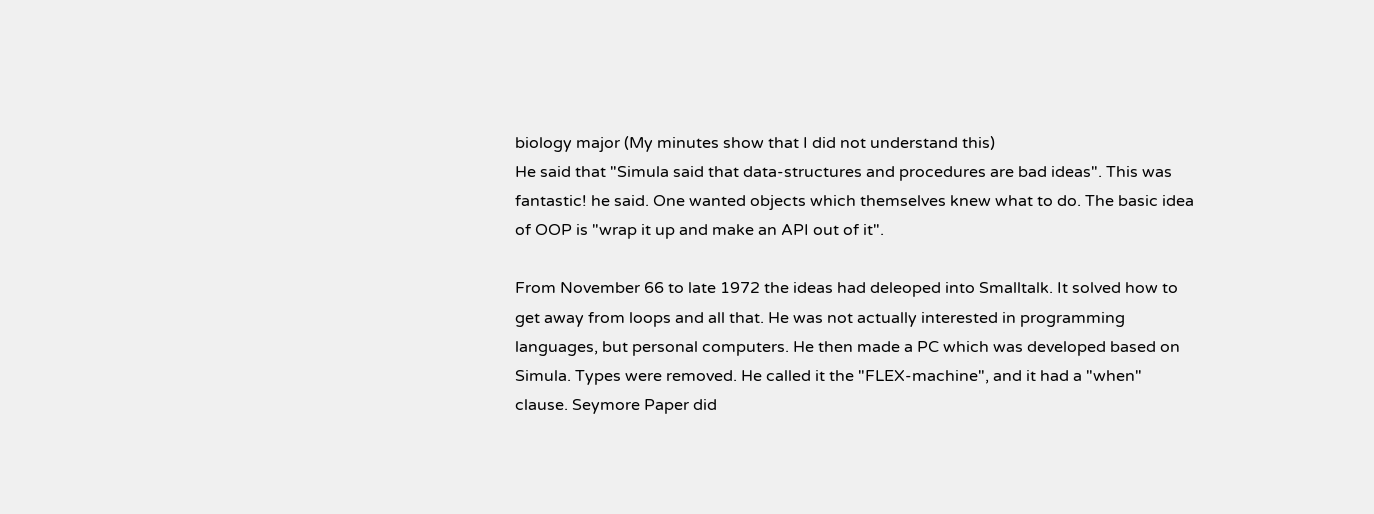biology major (My minutes show that I did not understand this)
He said that "Simula said that data-structures and procedures are bad ideas". This was fantastic! he said. One wanted objects which themselves knew what to do. The basic idea of OOP is "wrap it up and make an API out of it".

From November 66 to late 1972 the ideas had deleoped into Smalltalk. It solved how to get away from loops and all that. He was not actually interested in programming languages, but personal computers. He then made a PC which was developed based on Simula. Types were removed. He called it the "FLEX-machine", and it had a "when" clause. Seymore Paper did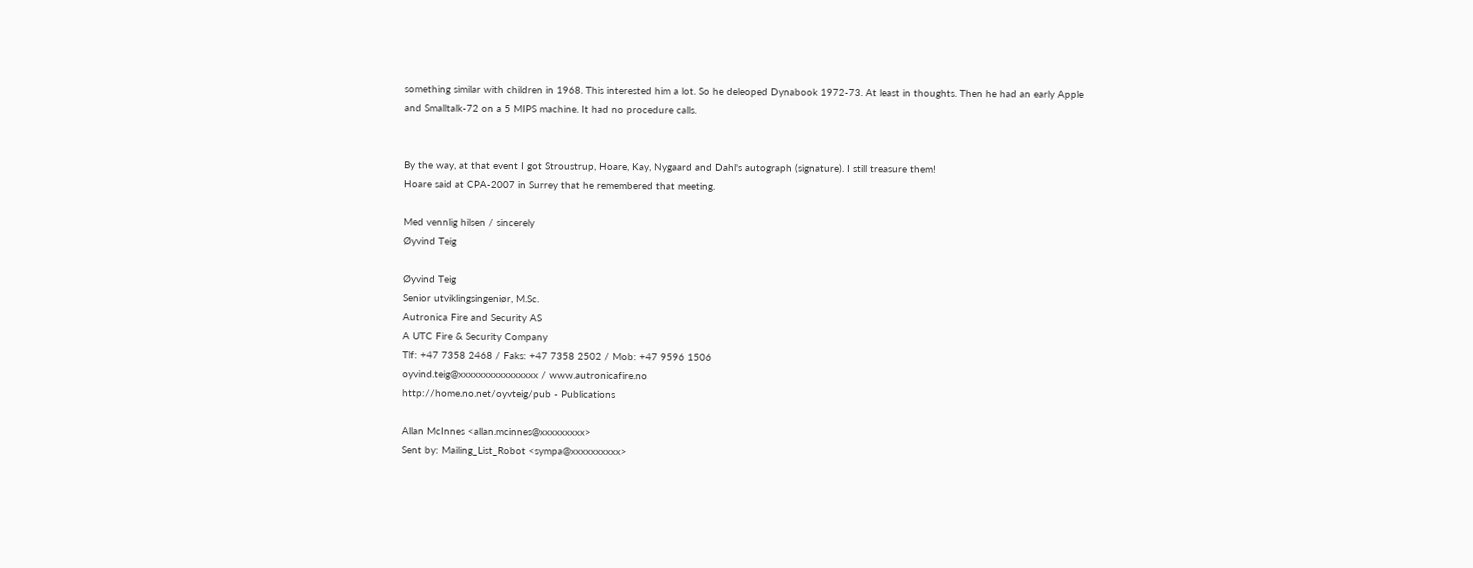something similar with children in 1968. This interested him a lot. So he deleoped Dynabook 1972-73. At least in thoughts. Then he had an early Apple and Smalltalk-72 on a 5 MIPS machine. It had no procedure calls.


By the way, at that event I got Stroustrup, Hoare, Kay, Nygaard and Dahl's autograph (signature). I still treasure them!
Hoare said at CPA-2007 in Surrey that he remembered that meeting.

Med vennlig hilsen / sincerely
Øyvind Teig

Øyvind Teig
Senior utviklingsingeniør, M.Sc.
Autronica Fire and Security AS
A UTC Fire & Security Company
Tlf: +47 7358 2468 / Faks: +47 7358 2502 / Mob: +47 9596 1506
oyvind.teig@xxxxxxxxxxxxxxxx / www.autronicafire.no
http://home.no.net/oyvteig/pub - Publications

Allan McInnes <allan.mcinnes@xxxxxxxxx>
Sent by: Mailing_List_Robot <sympa@xxxxxxxxxx>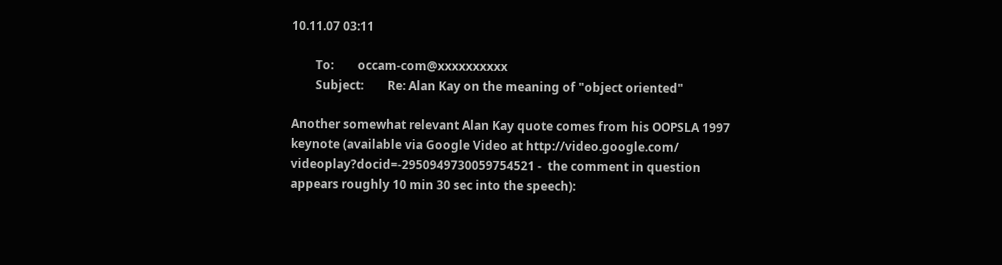10.11.07 03:11

        To:        occam-com@xxxxxxxxxx
        Subject:        Re: Alan Kay on the meaning of "object oriented"

Another somewhat relevant Alan Kay quote comes from his OOPSLA 1997
keynote (available via Google Video at http://video.google.com/
videoplay?docid=-2950949730059754521 -  the comment in question
appears roughly 10 min 30 sec into the speech):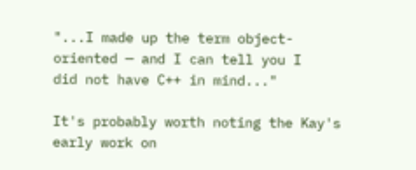"...I made up the term object-oriented — and I can tell you I
did not have C++ in mind..."

It's probably worth noting the Kay's early work on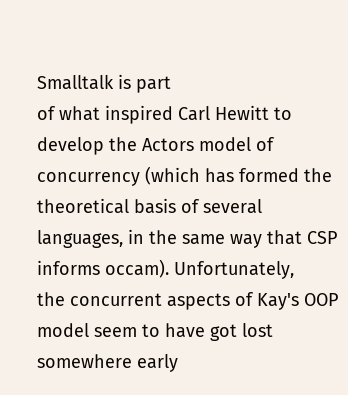Smalltalk is part
of what inspired Carl Hewitt to develop the Actors model of
concurrency (which has formed the theoretical basis of several
languages, in the same way that CSP informs occam). Unfortunately,
the concurrent aspects of Kay's OOP model seem to have got lost
somewhere early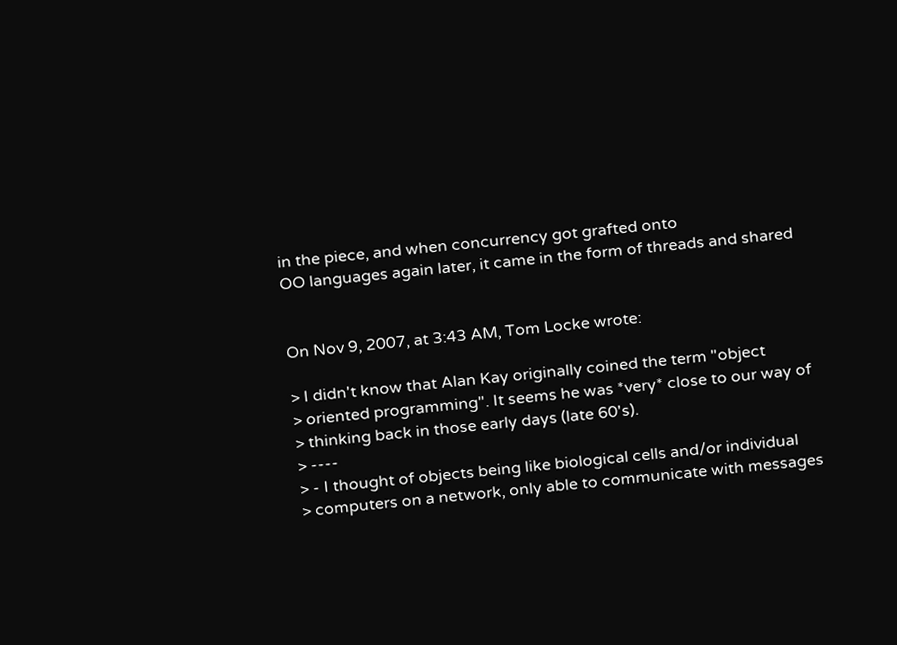in the piece, and when concurrency got grafted onto
OO languages again later, it came in the form of threads and shared


On Nov 9, 2007, at 3:43 AM, Tom Locke wrote:

> I didn't know that Alan Kay originally coined the term "object
> oriented programming". It seems he was *very* close to our way of
> thinking back in those early days (late 60's).
> ----
> - I thought of objects being like biological cells and/or individual
> computers on a network, only able to communicate with messages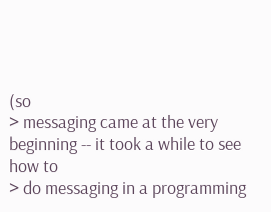(so
> messaging came at the very beginning -- it took a while to see how to
> do messaging in a programming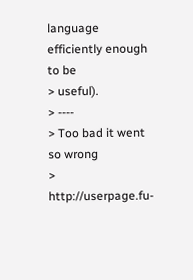language efficiently enough to be
> useful).
> ----
> Too bad it went so wrong
> http://userpage.fu-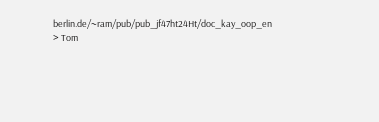berlin.de/~ram/pub/pub_jf47ht24Ht/doc_kay_oop_en
> Tom